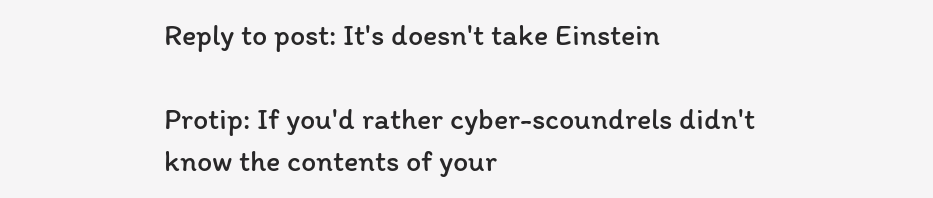Reply to post: It's doesn't take Einstein

Protip: If you'd rather cyber-scoundrels didn't know the contents of your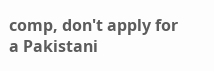comp, don't apply for a Pakistani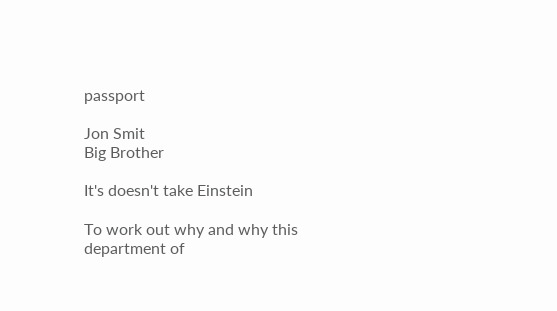passport

Jon Smit
Big Brother

It's doesn't take Einstein

To work out why and why this department of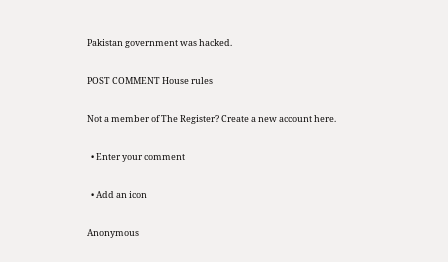Pakistan government was hacked.

POST COMMENT House rules

Not a member of The Register? Create a new account here.

  • Enter your comment

  • Add an icon

Anonymous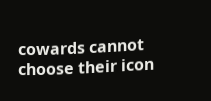cowards cannot choose their icon